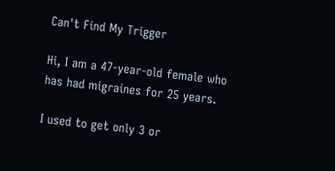Can't Find My Trigger

Hi, I am a 47-year-old female who has had migraines for 25 years.

I used to get only 3 or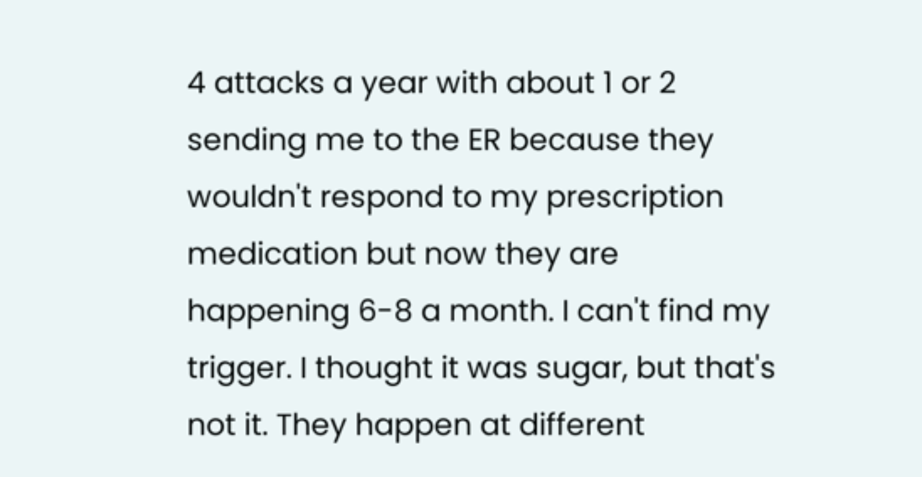4 attacks a year with about 1 or 2 sending me to the ER because they wouldn't respond to my prescription medication but now they are happening 6-8 a month. I can't find my trigger. I thought it was sugar, but that's not it. They happen at different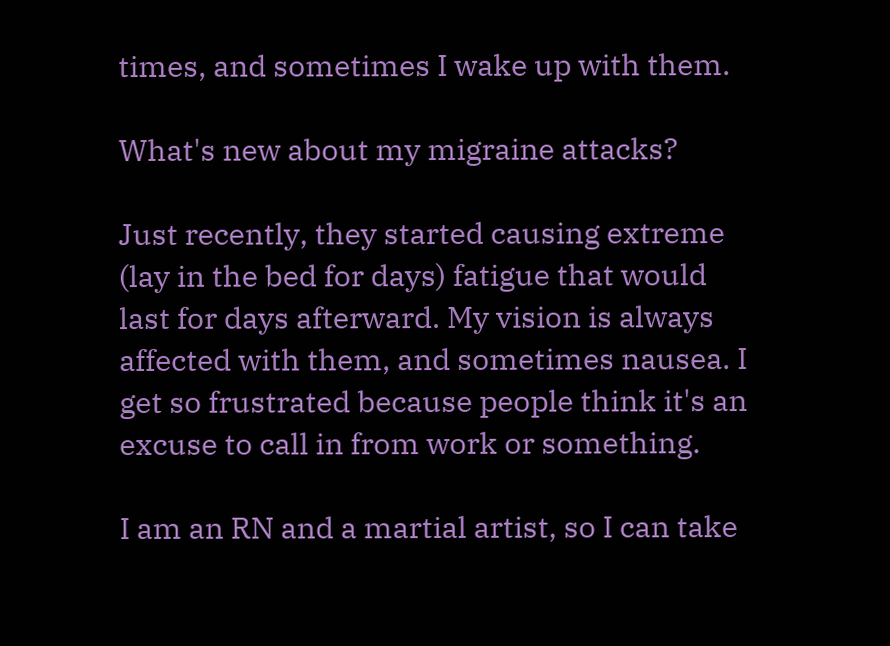times, and sometimes I wake up with them.

What's new about my migraine attacks?

Just recently, they started causing extreme (lay in the bed for days) fatigue that would last for days afterward. My vision is always affected with them, and sometimes nausea. I get so frustrated because people think it's an excuse to call in from work or something.

I am an RN and a martial artist, so I can take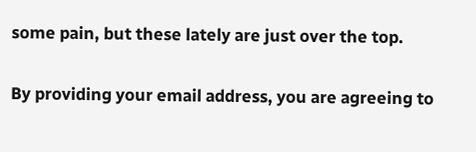some pain, but these lately are just over the top.

By providing your email address, you are agreeing to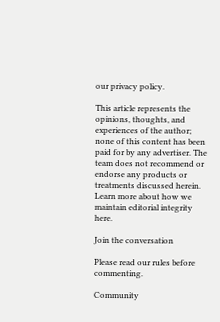our privacy policy.

This article represents the opinions, thoughts, and experiences of the author; none of this content has been paid for by any advertiser. The team does not recommend or endorse any products or treatments discussed herein. Learn more about how we maintain editorial integrity here.

Join the conversation

Please read our rules before commenting.

Community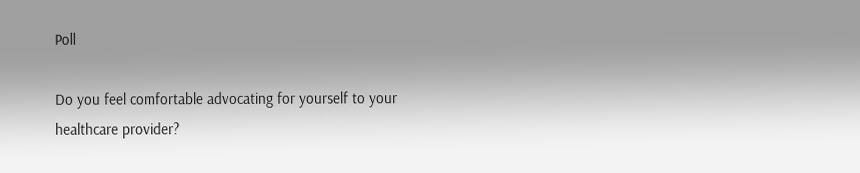Poll

Do you feel comfortable advocating for yourself to your healthcare provider?